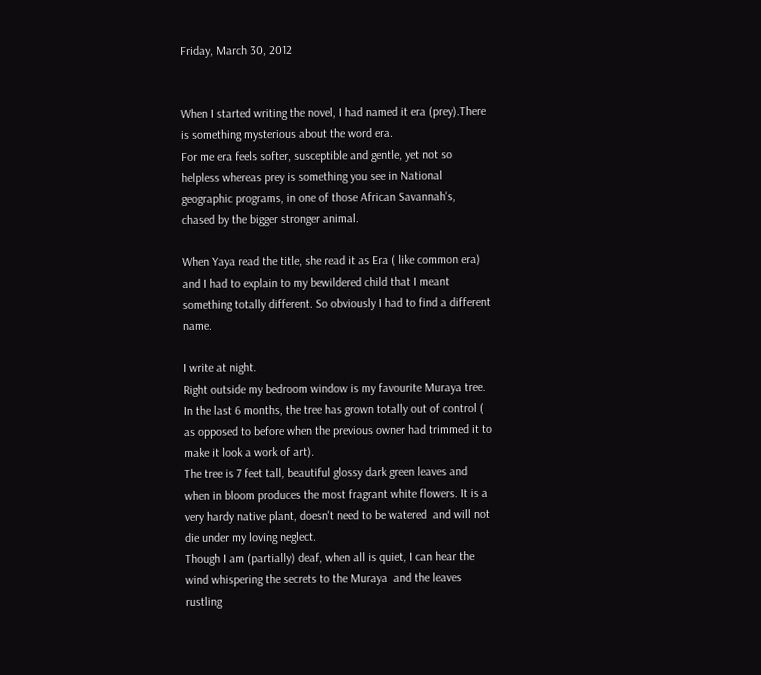Friday, March 30, 2012


When I started writing the novel, I had named it era (prey).There is something mysterious about the word era.
For me era feels softer, susceptible and gentle, yet not so helpless whereas prey is something you see in National geographic programs, in one of those African Savannah's, chased by the bigger stronger animal.

When Yaya read the title, she read it as Era ( like common era) and I had to explain to my bewildered child that I meant something totally different. So obviously I had to find a different name.

I write at night.
Right outside my bedroom window is my favourite Muraya tree. In the last 6 months, the tree has grown totally out of control ( as opposed to before when the previous owner had trimmed it to make it look a work of art).
The tree is 7 feet tall, beautiful glossy dark green leaves and when in bloom produces the most fragrant white flowers. It is a very hardy native plant, doesn't need to be watered  and will not die under my loving neglect.
Though I am (partially) deaf, when all is quiet, I can hear the wind whispering the secrets to the Muraya  and the leaves rustling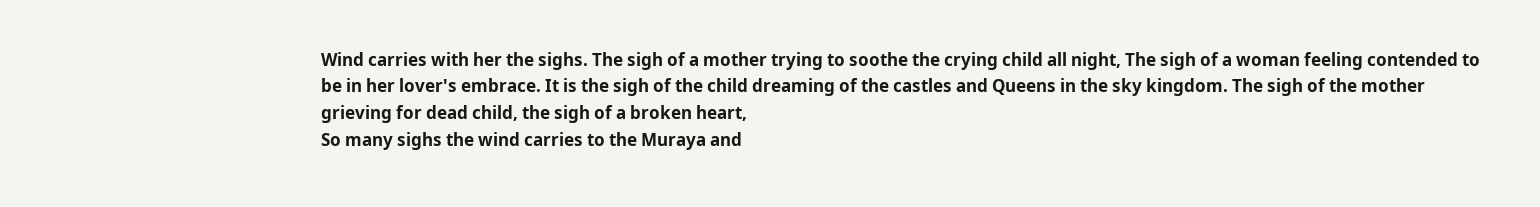Wind carries with her the sighs. The sigh of a mother trying to soothe the crying child all night, The sigh of a woman feeling contended to be in her lover's embrace. It is the sigh of the child dreaming of the castles and Queens in the sky kingdom. The sigh of the mother grieving for dead child, the sigh of a broken heart,
So many sighs the wind carries to the Muraya and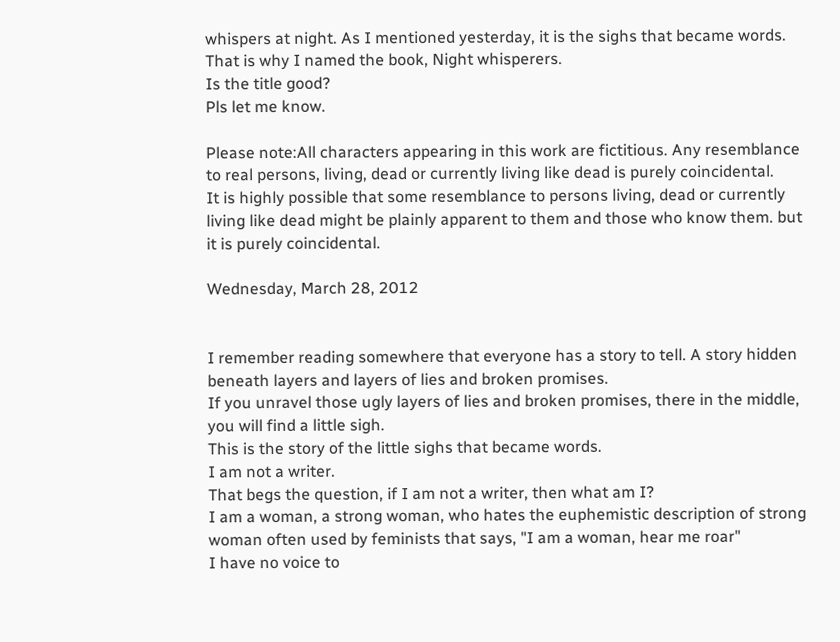whispers at night. As I mentioned yesterday, it is the sighs that became words.
That is why I named the book, Night whisperers.
Is the title good?
Pls let me know.

Please note:All characters appearing in this work are fictitious. Any resemblance to real persons, living, dead or currently living like dead is purely coincidental.
It is highly possible that some resemblance to persons living, dead or currently living like dead might be plainly apparent to them and those who know them. but it is purely coincidental.

Wednesday, March 28, 2012


I remember reading somewhere that everyone has a story to tell. A story hidden beneath layers and layers of lies and broken promises.
If you unravel those ugly layers of lies and broken promises, there in the middle, you will find a little sigh.
This is the story of the little sighs that became words.
I am not a writer.
That begs the question, if I am not a writer, then what am I?
I am a woman, a strong woman, who hates the euphemistic description of strong woman often used by feminists that says, "I am a woman, hear me roar"
I have no voice to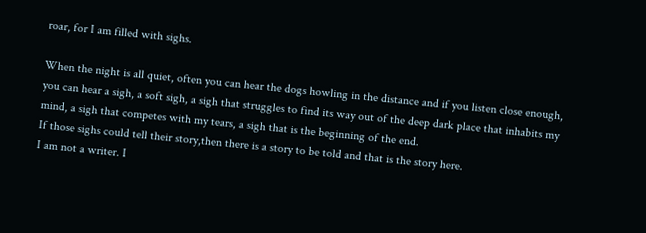roar, for I am filled with sighs.

When the night is all quiet, often you can hear the dogs howling in the distance and if you listen close enough, you can hear a sigh, a soft sigh, a sigh that struggles to find its way out of the deep dark place that inhabits my mind, a sigh that competes with my tears, a sigh that is the beginning of the end.
If those sighs could tell their story,then there is a story to be told and that is the story here.
I am not a writer. I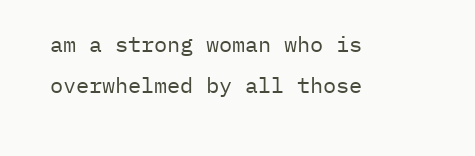am a strong woman who is overwhelmed by all those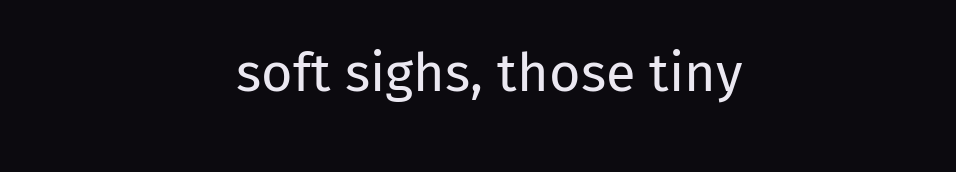soft sighs, those tiny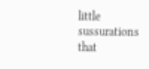little sussurations that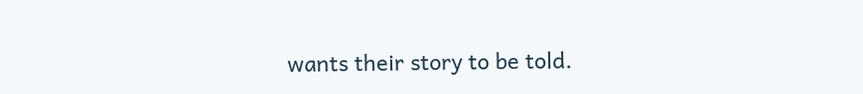wants their story to be told.